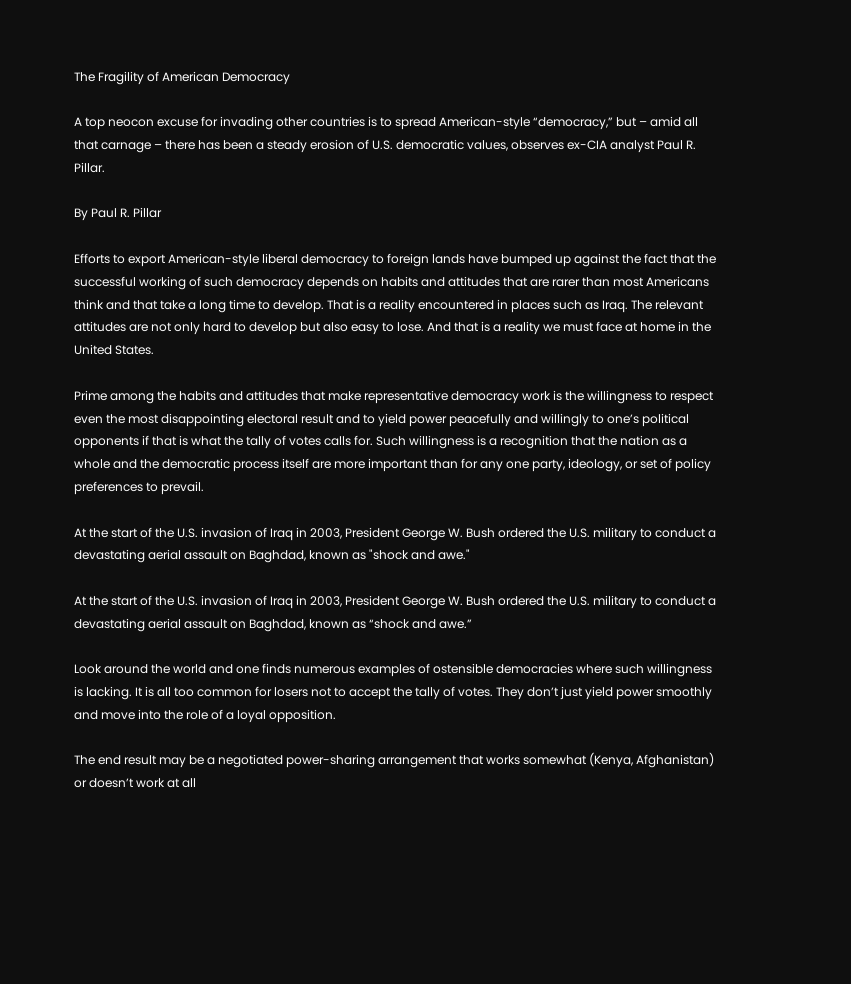The Fragility of American Democracy

A top neocon excuse for invading other countries is to spread American-style “democracy,” but – amid all that carnage – there has been a steady erosion of U.S. democratic values, observes ex-CIA analyst Paul R. Pillar.

By Paul R. Pillar

Efforts to export American-style liberal democracy to foreign lands have bumped up against the fact that the successful working of such democracy depends on habits and attitudes that are rarer than most Americans think and that take a long time to develop. That is a reality encountered in places such as Iraq. The relevant attitudes are not only hard to develop but also easy to lose. And that is a reality we must face at home in the United States.

Prime among the habits and attitudes that make representative democracy work is the willingness to respect even the most disappointing electoral result and to yield power peacefully and willingly to one’s political opponents if that is what the tally of votes calls for. Such willingness is a recognition that the nation as a whole and the democratic process itself are more important than for any one party, ideology, or set of policy preferences to prevail.

At the start of the U.S. invasion of Iraq in 2003, President George W. Bush ordered the U.S. military to conduct a devastating aerial assault on Baghdad, known as "shock and awe."

At the start of the U.S. invasion of Iraq in 2003, President George W. Bush ordered the U.S. military to conduct a devastating aerial assault on Baghdad, known as “shock and awe.”

Look around the world and one finds numerous examples of ostensible democracies where such willingness is lacking. It is all too common for losers not to accept the tally of votes. They don’t just yield power smoothly and move into the role of a loyal opposition.

The end result may be a negotiated power-sharing arrangement that works somewhat (Kenya, Afghanistan) or doesn’t work at all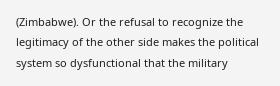(Zimbabwe). Or the refusal to recognize the legitimacy of the other side makes the political system so dysfunctional that the military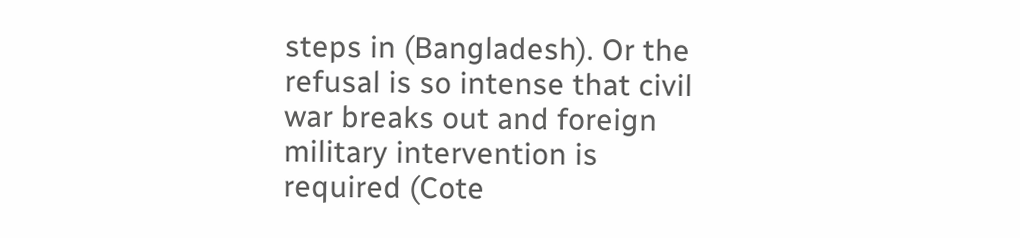steps in (Bangladesh). Or the refusal is so intense that civil war breaks out and foreign military intervention is required (Cote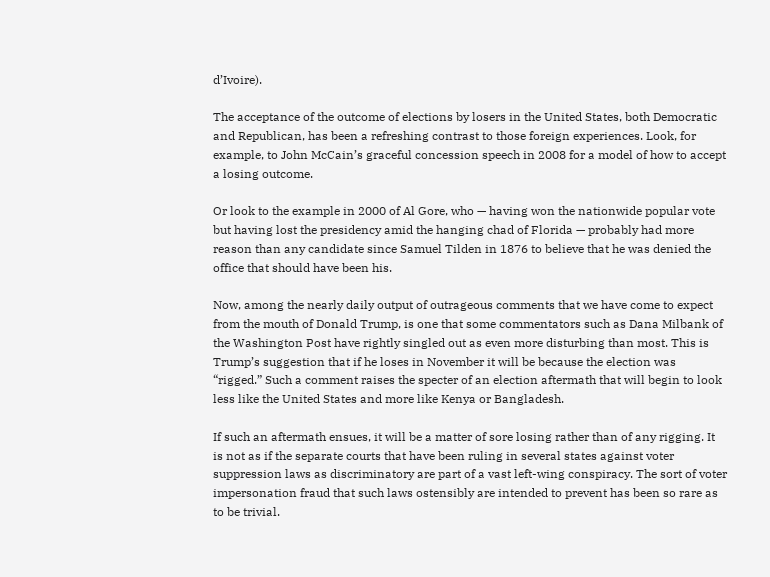d’Ivoire).

The acceptance of the outcome of elections by losers in the United States, both Democratic and Republican, has been a refreshing contrast to those foreign experiences. Look, for example, to John McCain’s graceful concession speech in 2008 for a model of how to accept a losing outcome.

Or look to the example in 2000 of Al Gore, who — having won the nationwide popular vote but having lost the presidency amid the hanging chad of Florida — probably had more reason than any candidate since Samuel Tilden in 1876 to believe that he was denied the office that should have been his.

Now, among the nearly daily output of outrageous comments that we have come to expect from the mouth of Donald Trump, is one that some commentators such as Dana Milbank of the Washington Post have rightly singled out as even more disturbing than most. This is Trump’s suggestion that if he loses in November it will be because the election was “rigged.” Such a comment raises the specter of an election aftermath that will begin to look less like the United States and more like Kenya or Bangladesh.

If such an aftermath ensues, it will be a matter of sore losing rather than of any rigging. It is not as if the separate courts that have been ruling in several states against voter suppression laws as discriminatory are part of a vast left-wing conspiracy. The sort of voter impersonation fraud that such laws ostensibly are intended to prevent has been so rare as to be trivial.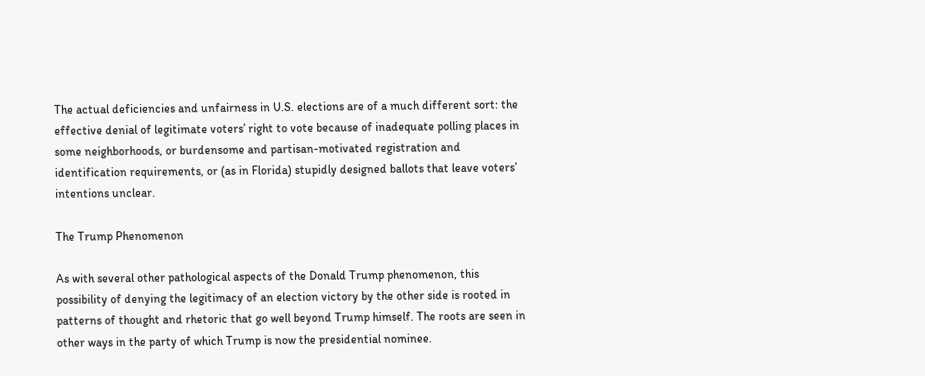The actual deficiencies and unfairness in U.S. elections are of a much different sort: the effective denial of legitimate voters’ right to vote because of inadequate polling places in some neighborhoods, or burdensome and partisan-motivated registration and identification requirements, or (as in Florida) stupidly designed ballots that leave voters’ intentions unclear.

The Trump Phenomenon

As with several other pathological aspects of the Donald Trump phenomenon, this possibility of denying the legitimacy of an election victory by the other side is rooted in patterns of thought and rhetoric that go well beyond Trump himself. The roots are seen in other ways in the party of which Trump is now the presidential nominee.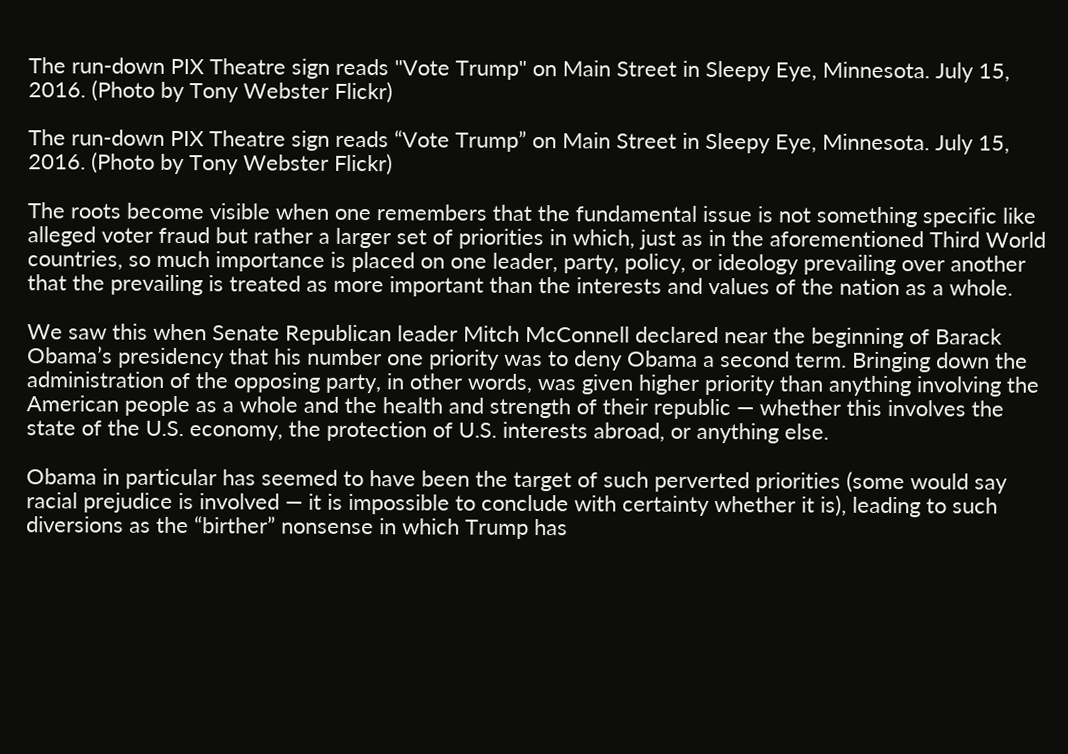The run-down PIX Theatre sign reads "Vote Trump" on Main Street in Sleepy Eye, Minnesota. July 15, 2016. (Photo by Tony Webster Flickr)

The run-down PIX Theatre sign reads “Vote Trump” on Main Street in Sleepy Eye, Minnesota. July 15, 2016. (Photo by Tony Webster Flickr)

The roots become visible when one remembers that the fundamental issue is not something specific like alleged voter fraud but rather a larger set of priorities in which, just as in the aforementioned Third World countries, so much importance is placed on one leader, party, policy, or ideology prevailing over another that the prevailing is treated as more important than the interests and values of the nation as a whole.

We saw this when Senate Republican leader Mitch McConnell declared near the beginning of Barack Obama’s presidency that his number one priority was to deny Obama a second term. Bringing down the administration of the opposing party, in other words, was given higher priority than anything involving the American people as a whole and the health and strength of their republic — whether this involves the state of the U.S. economy, the protection of U.S. interests abroad, or anything else.

Obama in particular has seemed to have been the target of such perverted priorities (some would say racial prejudice is involved — it is impossible to conclude with certainty whether it is), leading to such diversions as the “birther” nonsense in which Trump has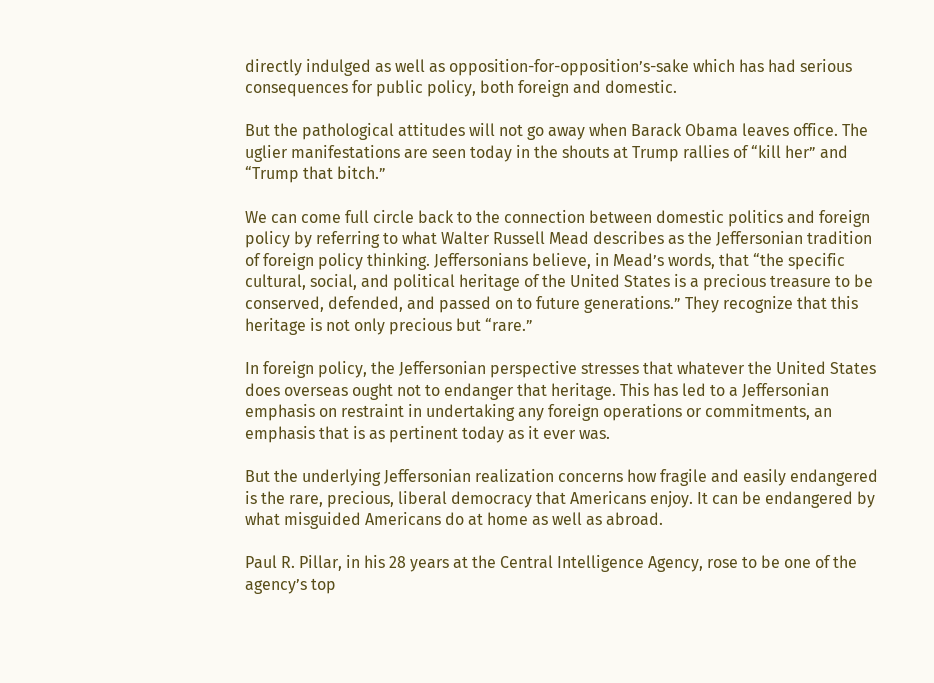directly indulged as well as opposition-for-opposition’s-sake which has had serious consequences for public policy, both foreign and domestic.

But the pathological attitudes will not go away when Barack Obama leaves office. The uglier manifestations are seen today in the shouts at Trump rallies of “kill her” and “Trump that bitch.”

We can come full circle back to the connection between domestic politics and foreign policy by referring to what Walter Russell Mead describes as the Jeffersonian tradition of foreign policy thinking. Jeffersonians believe, in Mead’s words, that “the specific cultural, social, and political heritage of the United States is a precious treasure to be conserved, defended, and passed on to future generations.” They recognize that this heritage is not only precious but “rare.”

In foreign policy, the Jeffersonian perspective stresses that whatever the United States does overseas ought not to endanger that heritage. This has led to a Jeffersonian emphasis on restraint in undertaking any foreign operations or commitments, an emphasis that is as pertinent today as it ever was.

But the underlying Jeffersonian realization concerns how fragile and easily endangered is the rare, precious, liberal democracy that Americans enjoy. It can be endangered by what misguided Americans do at home as well as abroad.

Paul R. Pillar, in his 28 years at the Central Intelligence Agency, rose to be one of the agency’s top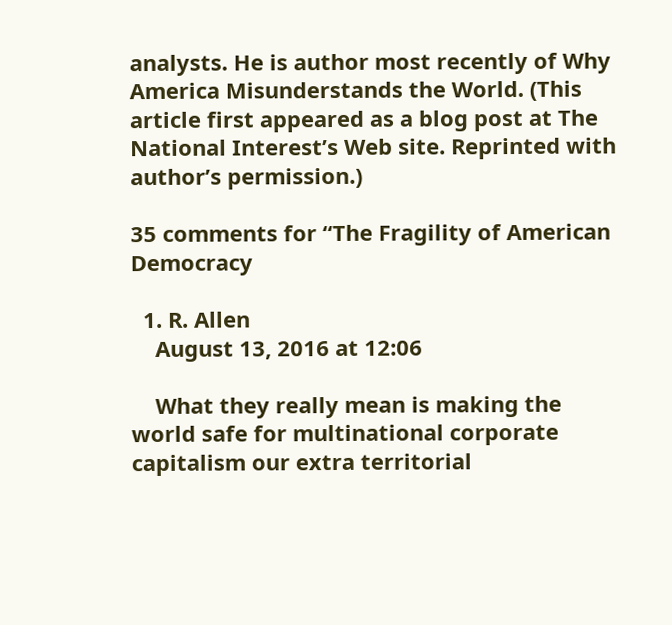analysts. He is author most recently of Why America Misunderstands the World. (This article first appeared as a blog post at The National Interest’s Web site. Reprinted with author’s permission.)

35 comments for “The Fragility of American Democracy

  1. R. Allen
    August 13, 2016 at 12:06

    What they really mean is making the world safe for multinational corporate capitalism our extra territorial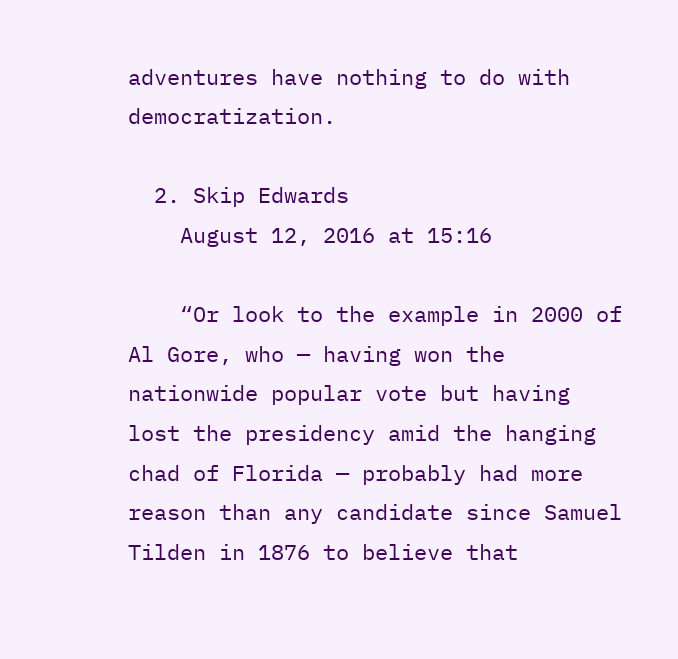adventures have nothing to do with democratization.

  2. Skip Edwards
    August 12, 2016 at 15:16

    “Or look to the example in 2000 of Al Gore, who — having won the nationwide popular vote but having lost the presidency amid the hanging chad of Florida — probably had more reason than any candidate since Samuel Tilden in 1876 to believe that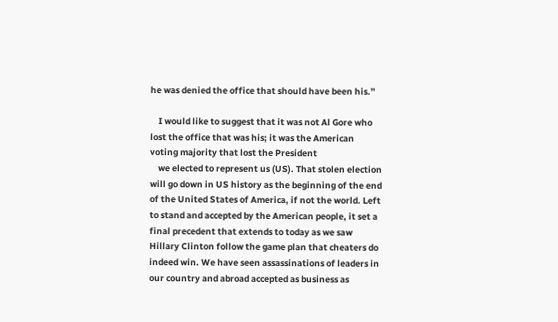he was denied the office that should have been his.”

    I would like to suggest that it was not Al Gore who lost the office that was his; it was the American voting majority that lost the President
    we elected to represent us (US). That stolen election will go down in US history as the beginning of the end of the United States of America, if not the world. Left to stand and accepted by the American people, it set a final precedent that extends to today as we saw Hillary Clinton follow the game plan that cheaters do indeed win. We have seen assassinations of leaders in our country and abroad accepted as business as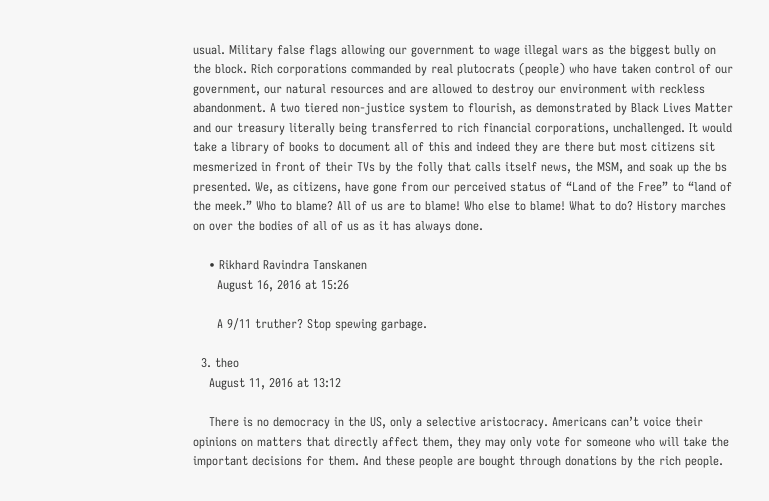usual. Military false flags allowing our government to wage illegal wars as the biggest bully on the block. Rich corporations commanded by real plutocrats (people) who have taken control of our government, our natural resources and are allowed to destroy our environment with reckless abandonment. A two tiered non-justice system to flourish, as demonstrated by Black Lives Matter and our treasury literally being transferred to rich financial corporations, unchallenged. It would take a library of books to document all of this and indeed they are there but most citizens sit mesmerized in front of their TVs by the folly that calls itself news, the MSM, and soak up the bs presented. We, as citizens, have gone from our perceived status of “Land of the Free” to “land of the meek.” Who to blame? All of us are to blame! Who else to blame! What to do? History marches on over the bodies of all of us as it has always done.

    • Rikhard Ravindra Tanskanen
      August 16, 2016 at 15:26

      A 9/11 truther? Stop spewing garbage.

  3. theo
    August 11, 2016 at 13:12

    There is no democracy in the US, only a selective aristocracy. Americans can’t voice their opinions on matters that directly affect them, they may only vote for someone who will take the important decisions for them. And these people are bought through donations by the rich people.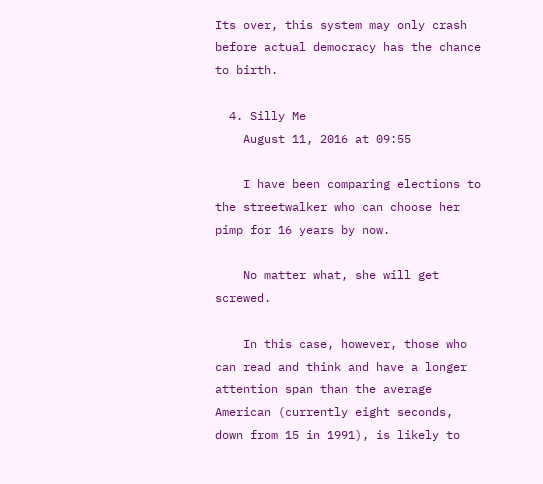Its over, this system may only crash before actual democracy has the chance to birth.

  4. Silly Me
    August 11, 2016 at 09:55

    I have been comparing elections to the streetwalker who can choose her pimp for 16 years by now.

    No matter what, she will get screwed.

    In this case, however, those who can read and think and have a longer attention span than the average American (currently eight seconds, down from 15 in 1991), is likely to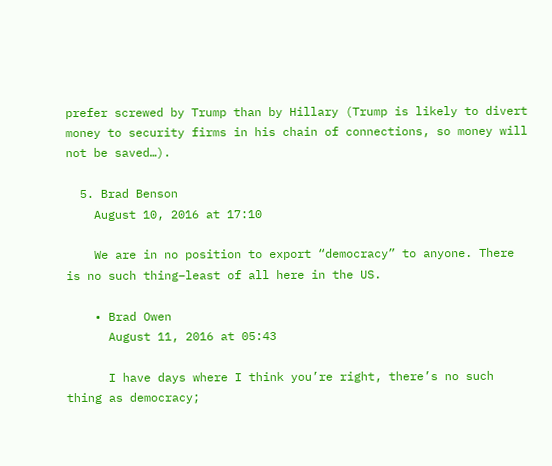prefer screwed by Trump than by Hillary (Trump is likely to divert money to security firms in his chain of connections, so money will not be saved…).

  5. Brad Benson
    August 10, 2016 at 17:10

    We are in no position to export “democracy” to anyone. There is no such thing–least of all here in the US.

    • Brad Owen
      August 11, 2016 at 05:43

      I have days where I think you’re right, there’s no such thing as democracy;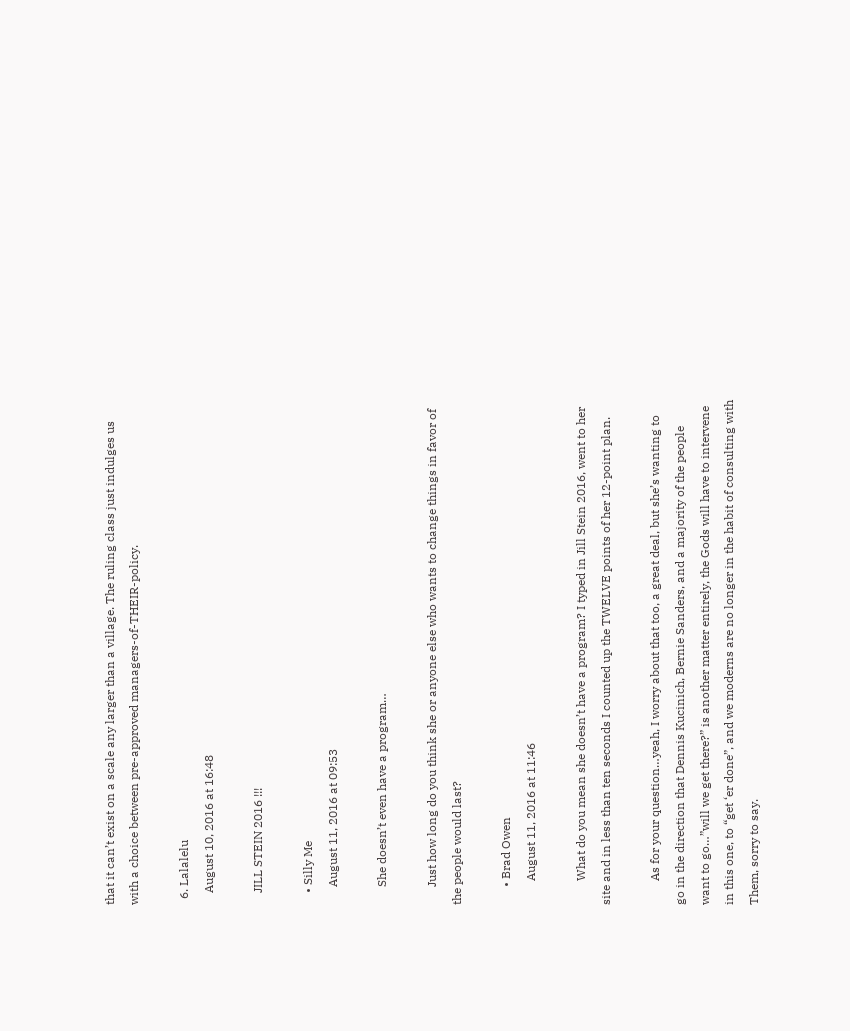that it can’t exist on a scale any larger than a village. The ruling class just indulges us with a choice between pre-approved managers-of-THEIR-policy.

  6. Lalalelu
    August 10, 2016 at 16:48

    JILL STEIN 2016 !!!

    • Silly Me
      August 11, 2016 at 09:53

      She doesn’t even have a program…

      Just how long do you think she or anyone else who wants to change things in favor of the people would last?

      • Brad Owen
        August 11, 2016 at 11:46

        What do you mean she doesn’t have a program? I typed in Jill Stein 2016, went to her site and in less than ten seconds I counted up the TWELVE points of her 12-point plan.

        As for your question…yeah, I worry about that too, a great deal, but she’s wanting to go in the direction that Dennis Kucinich, Bernie Sanders, and a majority of the people want to go…”will we get there?” is another matter entirely, the Gods will have to intervene in this one, to “get ‘er done”, and we moderns are no longer in the habit of consulting with Them, sorry to say.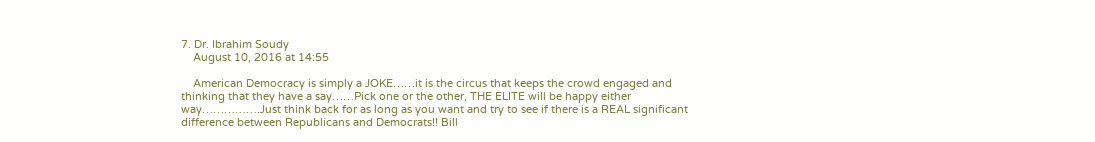7. Dr. Ibrahim Soudy
    August 10, 2016 at 14:55

    American Democracy is simply a JOKE……it is the circus that keeps the crowd engaged and thinking that they have a say……Pick one or the other, THE ELITE will be happy either way…………….Just think back for as long as you want and try to see if there is a REAL significant difference between Republicans and Democrats!! Bill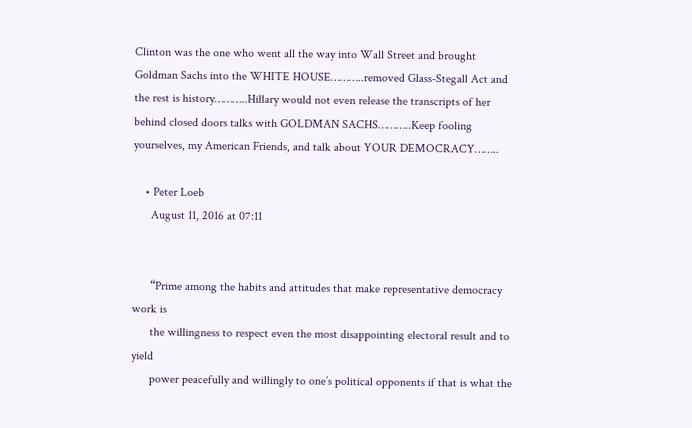Clinton was the one who went all the way into Wall Street and brought Goldman Sachs into the WHITE HOUSE………..removed Glass-Stegall Act and the rest is history………..Hillary would not even release the transcripts of her behind closed doors talks with GOLDMAN SACHS………..Keep fooling yourselves, my American Friends, and talk about YOUR DEMOCRACY……..

    • Peter Loeb
      August 11, 2016 at 07:11


      “Prime among the habits and attitudes that make representative democracy work is
      the willingness to respect even the most disappointing electoral result and to yield
      power peacefully and willingly to one’s political opponents if that is what the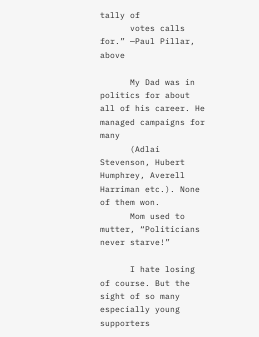tally of
      votes calls for.” —Paul Pillar, above

      My Dad was in politics for about all of his career. He managed campaigns for many
      (Adlai Stevenson, Hubert Humphrey, Averell Harriman etc.). None of them won.
      Mom used to mutter, “Politicians never starve!”

      I hate losing of course. But the sight of so many especially young supporters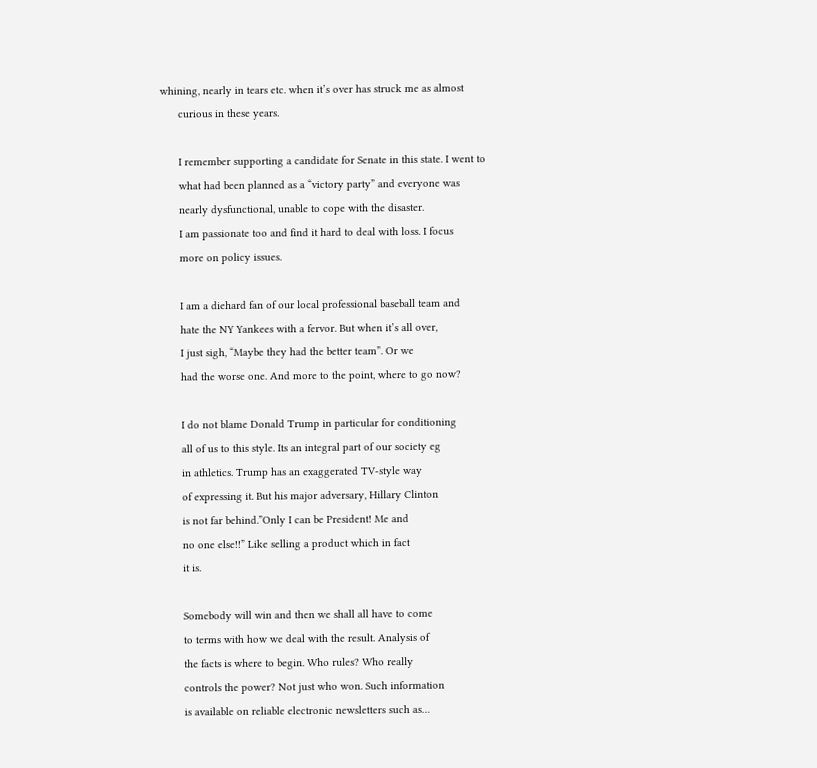whining, nearly in tears etc. when it’s over has struck me as almost
      curious in these years.

      I remember supporting a candidate for Senate in this state. I went to
      what had been planned as a “victory party” and everyone was
      nearly dysfunctional, unable to cope with the disaster.
      I am passionate too and find it hard to deal with loss. I focus
      more on policy issues.

      I am a diehard fan of our local professional baseball team and
      hate the NY Yankees with a fervor. But when it’s all over,
      I just sigh, “Maybe they had the better team”. Or we
      had the worse one. And more to the point, where to go now?

      I do not blame Donald Trump in particular for conditioning
      all of us to this style. Its an integral part of our society eg
      in athletics. Trump has an exaggerated TV-style way
      of expressing it. But his major adversary, Hillary Clinton
      is not far behind.”Only I can be President! Me and
      no one else!!” Like selling a product which in fact
      it is.

      Somebody will win and then we shall all have to come
      to terms with how we deal with the result. Analysis of
      the facts is where to begin. Who rules? Who really
      controls the power? Not just who won. Such information
      is available on reliable electronic newsletters such as…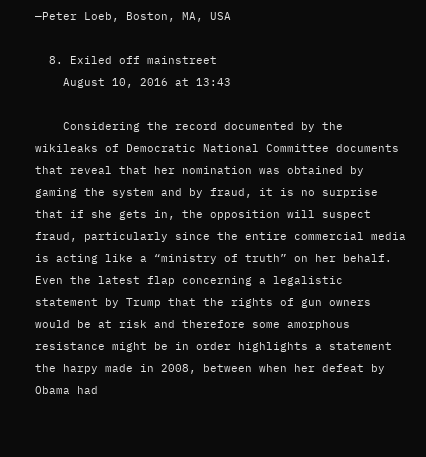—Peter Loeb, Boston, MA, USA

  8. Exiled off mainstreet
    August 10, 2016 at 13:43

    Considering the record documented by the wikileaks of Democratic National Committee documents that reveal that her nomination was obtained by gaming the system and by fraud, it is no surprise that if she gets in, the opposition will suspect fraud, particularly since the entire commercial media is acting like a “ministry of truth” on her behalf. Even the latest flap concerning a legalistic statement by Trump that the rights of gun owners would be at risk and therefore some amorphous resistance might be in order highlights a statement the harpy made in 2008, between when her defeat by Obama had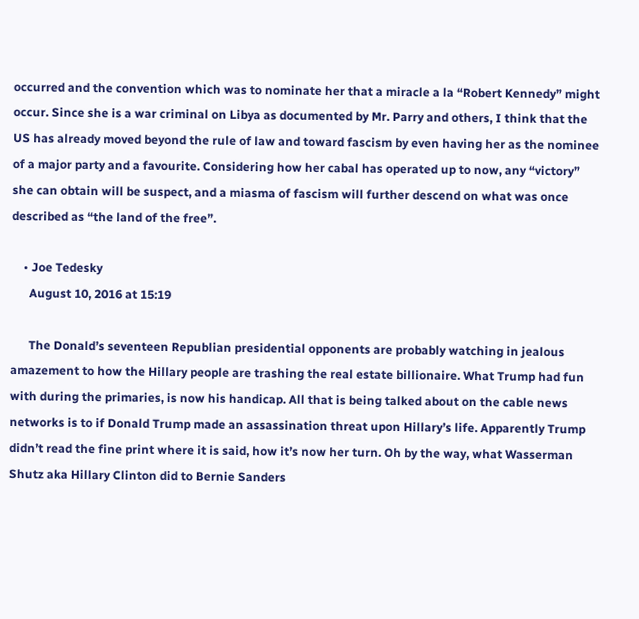occurred and the convention which was to nominate her that a miracle a la “Robert Kennedy” might occur. Since she is a war criminal on Libya as documented by Mr. Parry and others, I think that the US has already moved beyond the rule of law and toward fascism by even having her as the nominee of a major party and a favourite. Considering how her cabal has operated up to now, any “victory” she can obtain will be suspect, and a miasma of fascism will further descend on what was once described as “the land of the free”.

    • Joe Tedesky
      August 10, 2016 at 15:19

      The Donald’s seventeen Republian presidential opponents are probably watching in jealous amazement to how the Hillary people are trashing the real estate billionaire. What Trump had fun with during the primaries, is now his handicap. All that is being talked about on the cable news networks is to if Donald Trump made an assassination threat upon Hillary’s life. Apparently Trump didn’t read the fine print where it is said, how it’s now her turn. Oh by the way, what Wasserman Shutz aka Hillary Clinton did to Bernie Sanders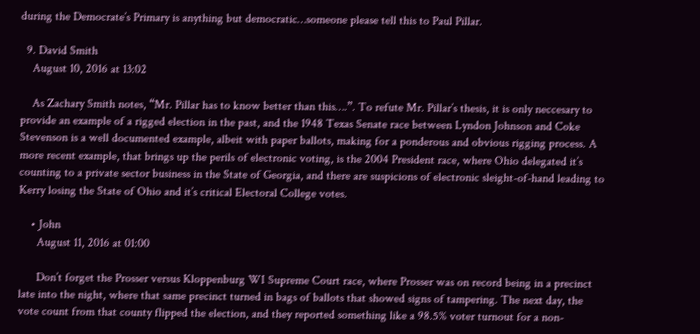during the Democrate’s Primary is anything but democratic…someone please tell this to Paul Pillar.

  9. David Smith
    August 10, 2016 at 13:02

    As Zachary Smith notes, “Mr. Pillar has to know better than this….”. To refute Mr. Pillar’s thesis, it is only neccesary to provide an example of a rigged election in the past, and the 1948 Texas Senate race between Lyndon Johnson and Coke Stevenson is a well documented example, albeit with paper ballots, making for a ponderous and obvious rigging process. A more recent example, that brings up the perils of electronic voting, is the 2004 President race, where Ohio delegated it’s counting to a private sector business in the State of Georgia, and there are suspicions of electronic sleight-of-hand leading to Kerry losing the State of Ohio and it’s critical Electoral College votes.

    • John
      August 11, 2016 at 01:00

      Don’t forget the Prosser versus Kloppenburg WI Supreme Court race, where Prosser was on record being in a precinct late into the night, where that same precinct turned in bags of ballots that showed signs of tampering. The next day, the vote count from that county flipped the election, and they reported something like a 98.5% voter turnout for a non-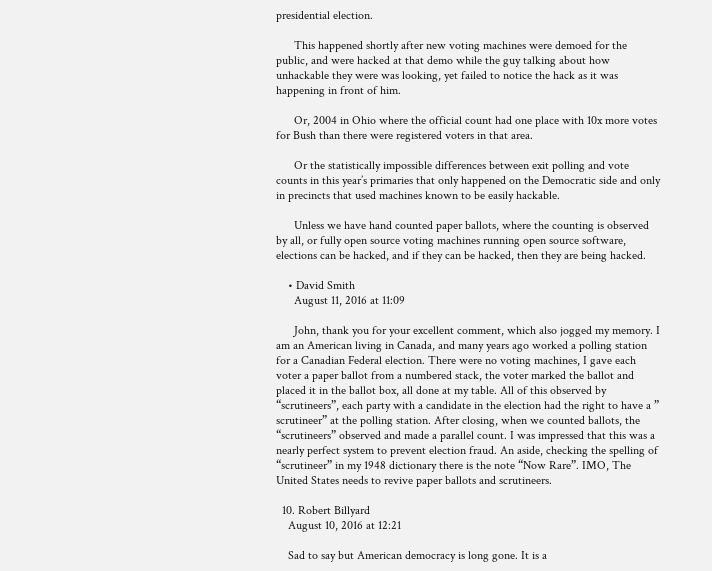presidential election.

      This happened shortly after new voting machines were demoed for the public, and were hacked at that demo while the guy talking about how unhackable they were was looking, yet failed to notice the hack as it was happening in front of him.

      Or, 2004 in Ohio where the official count had one place with 10x more votes for Bush than there were registered voters in that area.

      Or the statistically impossible differences between exit polling and vote counts in this year’s primaries that only happened on the Democratic side and only in precincts that used machines known to be easily hackable.

      Unless we have hand counted paper ballots, where the counting is observed by all, or fully open source voting machines running open source software, elections can be hacked, and if they can be hacked, then they are being hacked.

    • David Smith
      August 11, 2016 at 11:09

      John, thank you for your excellent comment, which also jogged my memory. I am an American living in Canada, and many years ago worked a polling station for a Canadian Federal election. There were no voting machines, I gave each voter a paper ballot from a numbered stack, the voter marked the ballot and placed it in the ballot box, all done at my table. All of this observed by “scrutineers”, each party with a candidate in the election had the right to have a ” scrutineer” at the polling station. After closing, when we counted ballots, the “scrutineers” observed and made a parallel count. I was impressed that this was a nearly perfect system to prevent election fraud. An aside, checking the spelling of “scrutineer” in my 1948 dictionary there is the note “Now Rare”. IMO, The United States needs to revive paper ballots and scrutineers.

  10. Robert Billyard
    August 10, 2016 at 12:21

    Sad to say but American democracy is long gone. It is a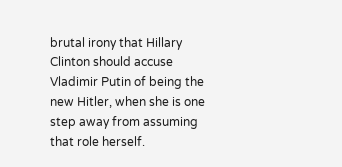brutal irony that Hillary Clinton should accuse Vladimir Putin of being the new Hitler, when she is one step away from assuming that role herself.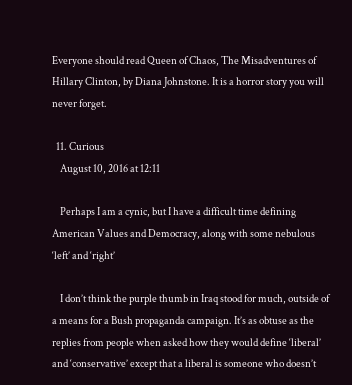Everyone should read Queen of Chaos, The Misadventures of Hillary Clinton, by Diana Johnstone. It is a horror story you will never forget.

  11. Curious
    August 10, 2016 at 12:11

    Perhaps I am a cynic, but I have a difficult time defining American Values and Democracy, along with some nebulous ‘left’ and ‘right’

    I don’t think the purple thumb in Iraq stood for much, outside of a means for a Bush propaganda campaign. It’s as obtuse as the replies from people when asked how they would define ‘liberal’ and ‘conservative’ except that a liberal is someone who doesn’t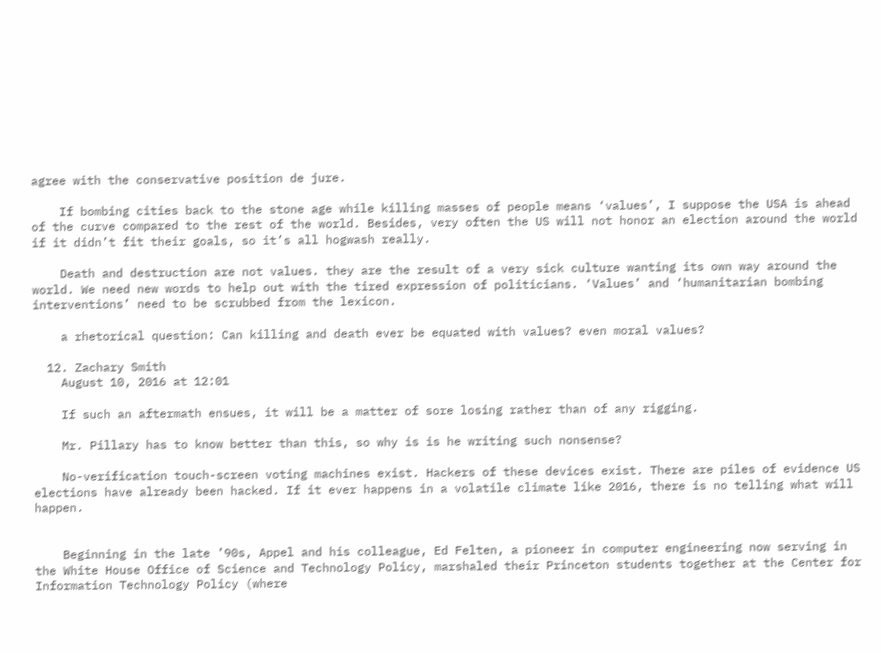agree with the conservative position de jure.

    If bombing cities back to the stone age while killing masses of people means ‘values’, I suppose the USA is ahead of the curve compared to the rest of the world. Besides, very often the US will not honor an election around the world if it didn’t fit their goals, so it’s all hogwash really.

    Death and destruction are not values. they are the result of a very sick culture wanting its own way around the world. We need new words to help out with the tired expression of politicians. ‘Values’ and ‘humanitarian bombing interventions’ need to be scrubbed from the lexicon.

    a rhetorical question: Can killing and death ever be equated with values? even moral values?

  12. Zachary Smith
    August 10, 2016 at 12:01

    If such an aftermath ensues, it will be a matter of sore losing rather than of any rigging.

    Mr. Pillary has to know better than this, so why is is he writing such nonsense?

    No-verification touch-screen voting machines exist. Hackers of these devices exist. There are piles of evidence US elections have already been hacked. If it ever happens in a volatile climate like 2016, there is no telling what will happen.


    Beginning in the late ’90s, Appel and his colleague, Ed Felten, a pioneer in computer engineering now serving in the White House Office of Science and Technology Policy, marshaled their Princeton students together at the Center for Information Technology Policy (where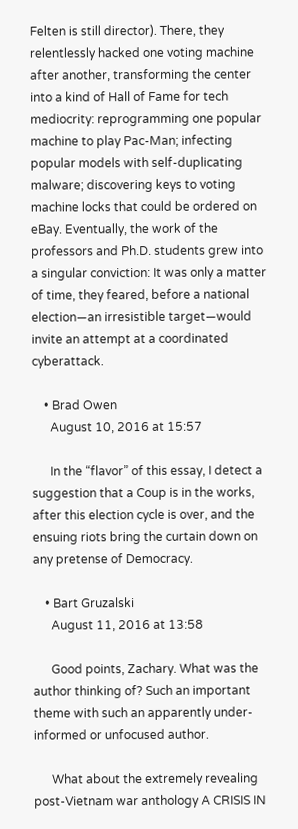Felten is still director). There, they relentlessly hacked one voting machine after another, transforming the center into a kind of Hall of Fame for tech mediocrity: reprogramming one popular machine to play Pac-Man; infecting popular models with self-duplicating malware; discovering keys to voting machine locks that could be ordered on eBay. Eventually, the work of the professors and Ph.D. students grew into a singular conviction: It was only a matter of time, they feared, before a national election—an irresistible target—would invite an attempt at a coordinated cyberattack.

    • Brad Owen
      August 10, 2016 at 15:57

      In the “flavor” of this essay, I detect a suggestion that a Coup is in the works, after this election cycle is over, and the ensuing riots bring the curtain down on any pretense of Democracy.

    • Bart Gruzalski
      August 11, 2016 at 13:58

      Good points, Zachary. What was the author thinking of? Such an important theme with such an apparently under-informed or unfocused author.

      What about the extremely revealing post-Vietnam war anthology A CRISIS IN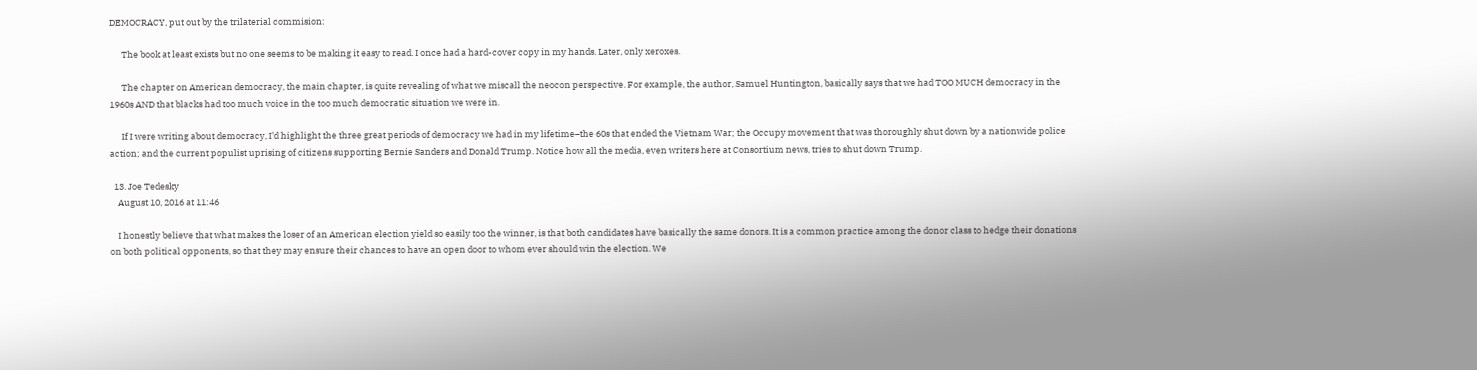DEMOCRACY, put out by the trilaterial commision:

      The book at least exists but no one seems to be making it easy to read. I once had a hard-cover copy in my hands. Later, only xeroxes.

      The chapter on American democracy, the main chapter, is quite revealing of what we miscall the neocon perspective. For example, the author, Samuel Huntington, basically says that we had TOO MUCH democracy in the 1960s AND that blacks had too much voice in the too much democratic situation we were in.

      If I were writing about democracy, I’d highlight the three great periods of democracy we had in my lifetime–the 60s that ended the Vietnam War; the Occupy movement that was thoroughly shut down by a nationwide police action; and the current populist uprising of citizens supporting Bernie Sanders and Donald Trump. Notice how all the media, even writers here at Consortium news, tries to shut down Trump.

  13. Joe Tedesky
    August 10, 2016 at 11:46

    I honestly believe that what makes the loser of an American election yield so easily too the winner, is that both candidates have basically the same donors. It is a common practice among the donor class to hedge their donations on both political opponents, so that they may ensure their chances to have an open door to whom ever should win the election. We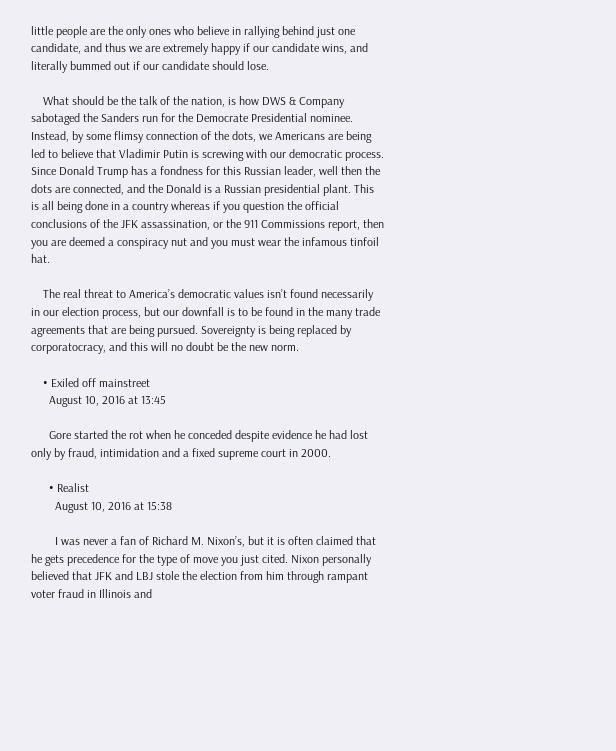little people are the only ones who believe in rallying behind just one candidate, and thus we are extremely happy if our candidate wins, and literally bummed out if our candidate should lose.

    What should be the talk of the nation, is how DWS & Company sabotaged the Sanders run for the Democrate Presidential nominee. Instead, by some flimsy connection of the dots, we Americans are being led to believe that Vladimir Putin is screwing with our democratic process. Since Donald Trump has a fondness for this Russian leader, well then the dots are connected, and the Donald is a Russian presidential plant. This is all being done in a country whereas if you question the official conclusions of the JFK assassination, or the 911 Commissions report, then you are deemed a conspiracy nut and you must wear the infamous tinfoil hat.

    The real threat to America’s democratic values isn’t found necessarily in our election process, but our downfall is to be found in the many trade agreements that are being pursued. Sovereignty is being replaced by corporatocracy, and this will no doubt be the new norm.

    • Exiled off mainstreet
      August 10, 2016 at 13:45

      Gore started the rot when he conceded despite evidence he had lost only by fraud, intimidation and a fixed supreme court in 2000.

      • Realist
        August 10, 2016 at 15:38

        I was never a fan of Richard M. Nixon’s, but it is often claimed that he gets precedence for the type of move you just cited. Nixon personally believed that JFK and LBJ stole the election from him through rampant voter fraud in Illinois and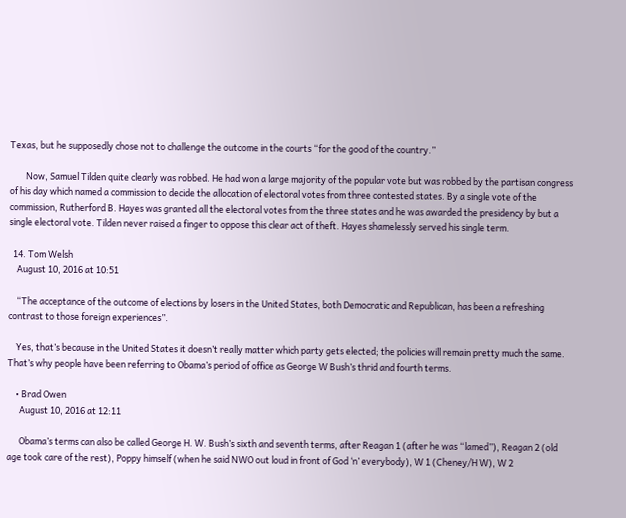Texas, but he supposedly chose not to challenge the outcome in the courts “for the good of the country.”

        Now, Samuel Tilden quite clearly was robbed. He had won a large majority of the popular vote but was robbed by the partisan congress of his day which named a commission to decide the allocation of electoral votes from three contested states. By a single vote of the commission, Rutherford B. Hayes was granted all the electoral votes from the three states and he was awarded the presidency by but a single electoral vote. Tilden never raised a finger to oppose this clear act of theft. Hayes shamelessly served his single term.

  14. Tom Welsh
    August 10, 2016 at 10:51

    “The acceptance of the outcome of elections by losers in the United States, both Democratic and Republican, has been a refreshing contrast to those foreign experiences”.

    Yes, that’s because in the United States it doesn’t really matter which party gets elected; the policies will remain pretty much the same. That’s why people have been referring to Obama’s period of office as George W Bush’s thrid and fourth terms.

    • Brad Owen
      August 10, 2016 at 12:11

      Obama’s terms can also be called George H. W. Bush’s sixth and seventh terms, after Reagan 1 (after he was “lamed”), Reagan 2 (old age took care of the rest), Poppy himself (when he said NWO out loud in front of God ‘n’ everybody), W 1 (Cheney/H W), W 2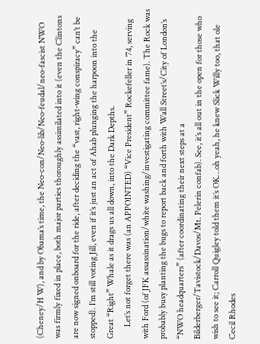(Cheney/H W), and by Obama’s time, the Neo-con/Neo-lib/Neo-feudal/neo-fascist NWO was firmly fixed in place, both major parties thoroughly assimilated into it (even the Clintons are now signed onboard for the ride, after deciding the “vast, right-wing conspiracy” can’t be stopped). I’m still voting Jill, even if it’s just an act of Ahab plunging the harpoon into the Great “Right” Whale as it drags us all down, into the Dark Depths.
      Let’s not forget there was (an APPOINTED) “Vice President” Rockefeller in ’74, serving with Ford (of JFK assassination/white washing/investigating committee fame). The Rock was probably busy planting the bugs to report back and forth with Wall Street’s/City of London’s “NWO headquarters” (after coordinating their next steps at a Bilderberger/Tavistock/Davos/Mt. Pelerin confab). See, it’s all out in the open for those who wish to see it; Carroll Quigley told them it’s OK…oh yeah, he knew Slick Willy too, that ole Cecil Rhodes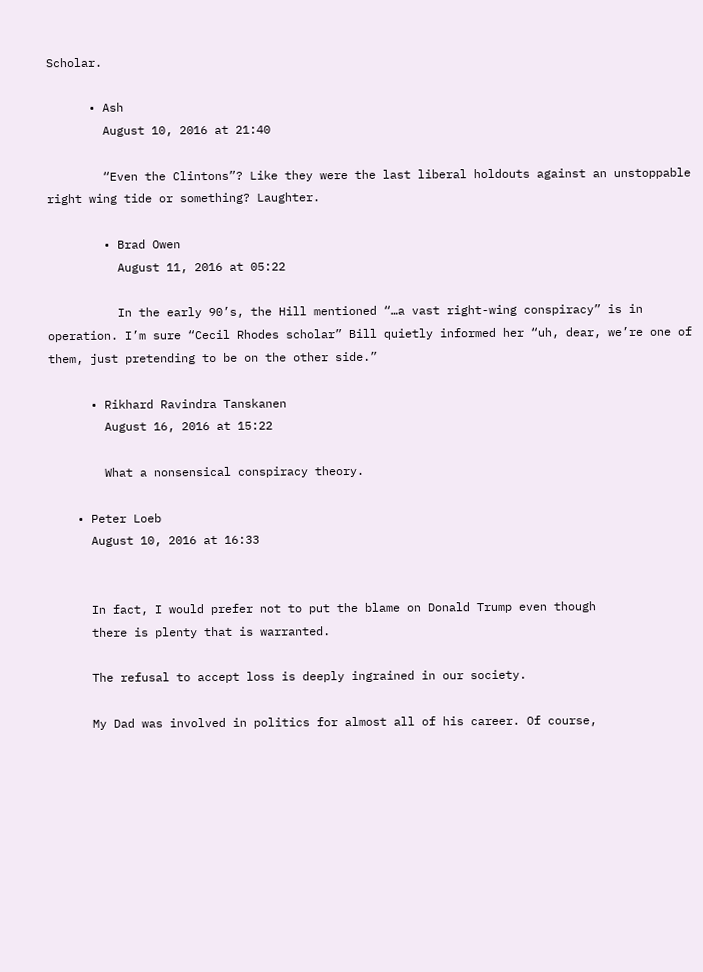Scholar.

      • Ash
        August 10, 2016 at 21:40

        “Even the Clintons”? Like they were the last liberal holdouts against an unstoppable right wing tide or something? Laughter.

        • Brad Owen
          August 11, 2016 at 05:22

          In the early 90’s, the Hill mentioned “…a vast right-wing conspiracy” is in operation. I’m sure “Cecil Rhodes scholar” Bill quietly informed her “uh, dear, we’re one of them, just pretending to be on the other side.”

      • Rikhard Ravindra Tanskanen
        August 16, 2016 at 15:22

        What a nonsensical conspiracy theory.

    • Peter Loeb
      August 10, 2016 at 16:33


      In fact, I would prefer not to put the blame on Donald Trump even though
      there is plenty that is warranted.

      The refusal to accept loss is deeply ingrained in our society.

      My Dad was involved in politics for almost all of his career. Of course,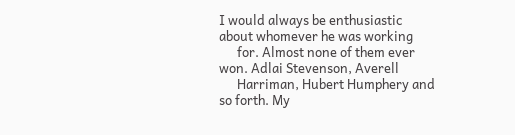I would always be enthusiastic about whomever he was working
      for. Almost none of them ever won. Adlai Stevenson, Averell
      Harriman, Hubert Humphery and so forth. My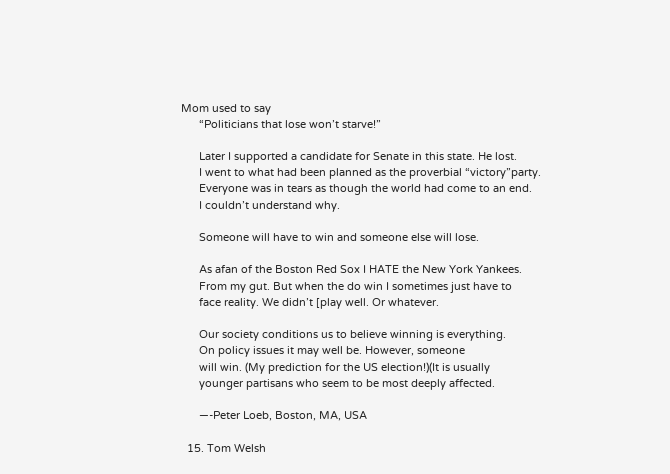Mom used to say
      “Politicians that lose won’t starve!”

      Later I supported a candidate for Senate in this state. He lost.
      I went to what had been planned as the proverbial “victory”party.
      Everyone was in tears as though the world had come to an end.
      I couldn’t understand why.

      Someone will have to win and someone else will lose.

      As afan of the Boston Red Sox I HATE the New York Yankees.
      From my gut. But when the do win I sometimes just have to
      face reality. We didn’t [play well. Or whatever.

      Our society conditions us to believe winning is everything.
      On policy issues it may well be. However, someone
      will win. (My prediction for the US election!)(It is usually
      younger partisans who seem to be most deeply affected.

      —-Peter Loeb, Boston, MA, USA

  15. Tom Welsh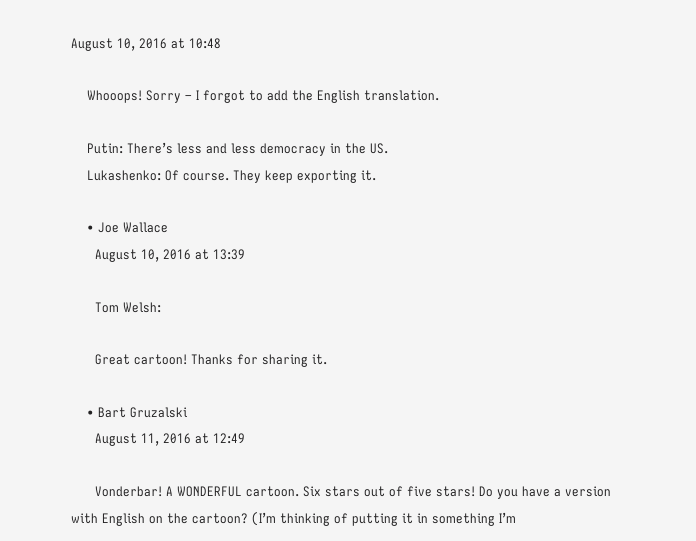August 10, 2016 at 10:48

    Whooops! Sorry – I forgot to add the English translation.

    Putin: There’s less and less democracy in the US.
    Lukashenko: Of course. They keep exporting it.

    • Joe Wallace
      August 10, 2016 at 13:39

      Tom Welsh:

      Great cartoon! Thanks for sharing it.

    • Bart Gruzalski
      August 11, 2016 at 12:49

      Vonderbar! A WONDERFUL cartoon. Six stars out of five stars! Do you have a version with English on the cartoon? (I’m thinking of putting it in something I’m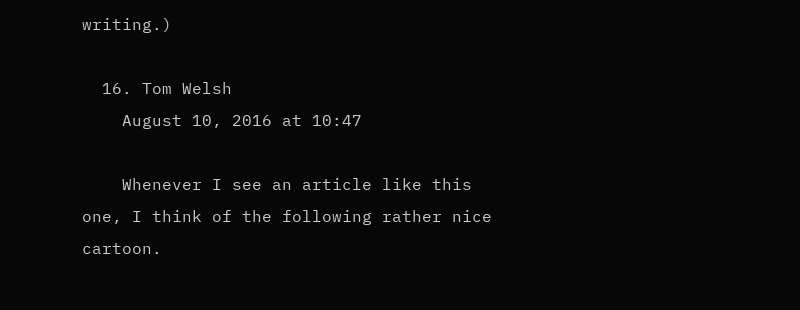writing.)

  16. Tom Welsh
    August 10, 2016 at 10:47

    Whenever I see an article like this one, I think of the following rather nice cartoon.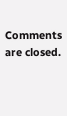Comments are closed.